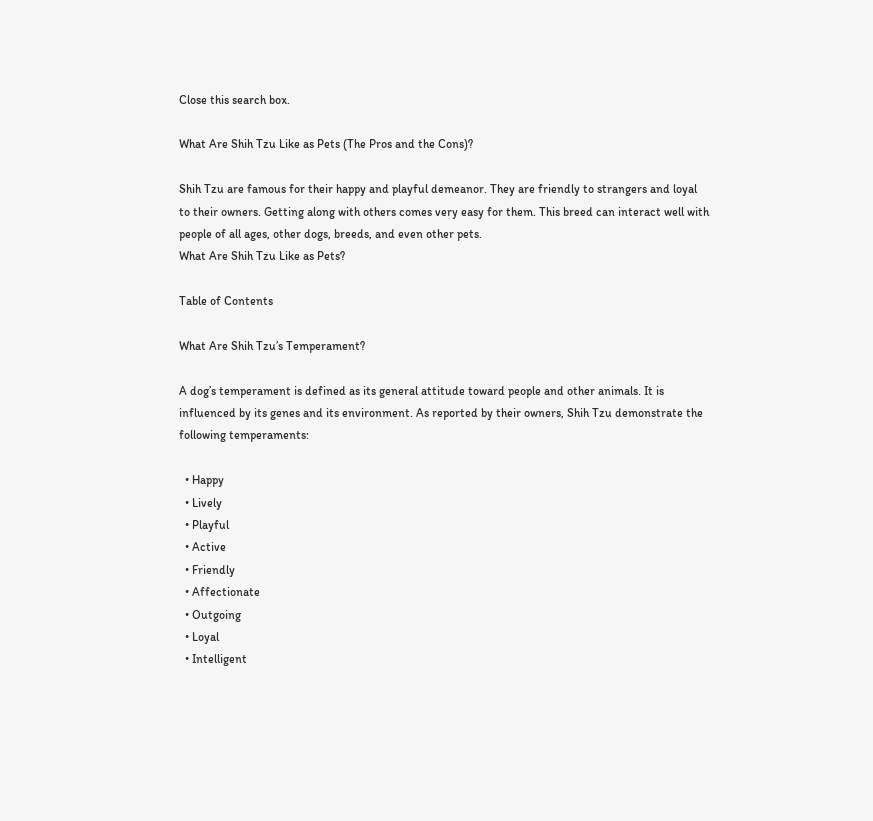Close this search box.

What Are Shih Tzu Like as Pets (The Pros and the Cons)?

Shih Tzu are famous for their happy and playful demeanor. They are friendly to strangers and loyal to their owners. Getting along with others comes very easy for them. This breed can interact well with people of all ages, other dogs, breeds, and even other pets.
What Are Shih Tzu Like as Pets?

Table of Contents

What Are Shih Tzu’s Temperament?

A dog’s temperament is defined as its general attitude toward people and other animals. It is influenced by its genes and its environment. As reported by their owners, Shih Tzu demonstrate the following temperaments:

  • Happy
  • Lively
  • Playful
  • Active
  • Friendly
  • Affectionate
  • Outgoing
  • Loyal
  • Intelligent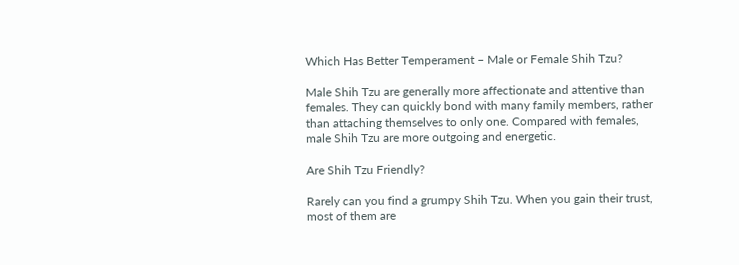Which Has Better Temperament – Male or Female Shih Tzu?

Male Shih Tzu are generally more affectionate and attentive than females. They can quickly bond with many family members, rather than attaching themselves to only one. Compared with females, male Shih Tzu are more outgoing and energetic.

Are Shih Tzu Friendly?

Rarely can you find a grumpy Shih Tzu. When you gain their trust, most of them are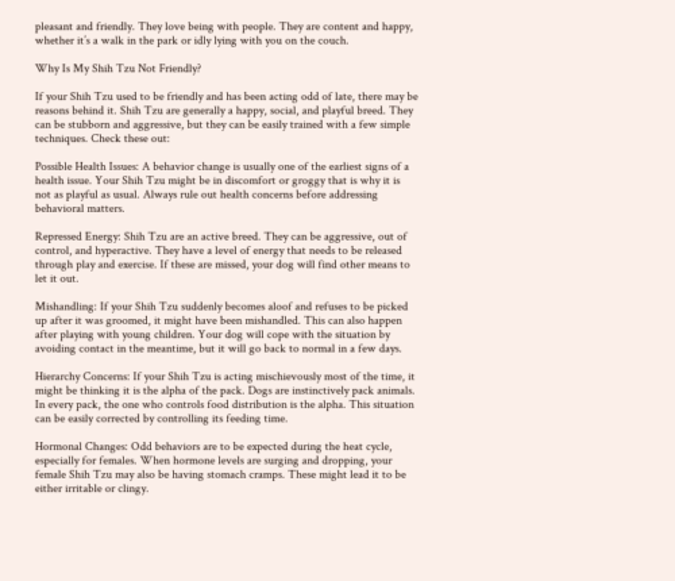pleasant and friendly. They love being with people. They are content and happy, whether it’s a walk in the park or idly lying with you on the couch.

Why Is My Shih Tzu Not Friendly?

If your Shih Tzu used to be friendly and has been acting odd of late, there may be reasons behind it. Shih Tzu are generally a happy, social, and playful breed. They can be stubborn and aggressive, but they can be easily trained with a few simple techniques. Check these out:

Possible Health Issues: A behavior change is usually one of the earliest signs of a health issue. Your Shih Tzu might be in discomfort or groggy that is why it is not as playful as usual. Always rule out health concerns before addressing behavioral matters.

Repressed Energy: Shih Tzu are an active breed. They can be aggressive, out of control, and hyperactive. They have a level of energy that needs to be released through play and exercise. If these are missed, your dog will find other means to let it out.

Mishandling: If your Shih Tzu suddenly becomes aloof and refuses to be picked up after it was groomed, it might have been mishandled. This can also happen after playing with young children. Your dog will cope with the situation by avoiding contact in the meantime, but it will go back to normal in a few days.

Hierarchy Concerns: If your Shih Tzu is acting mischievously most of the time, it might be thinking it is the alpha of the pack. Dogs are instinctively pack animals. In every pack, the one who controls food distribution is the alpha. This situation can be easily corrected by controlling its feeding time.

Hormonal Changes: Odd behaviors are to be expected during the heat cycle, especially for females. When hormone levels are surging and dropping, your female Shih Tzu may also be having stomach cramps. These might lead it to be either irritable or clingy.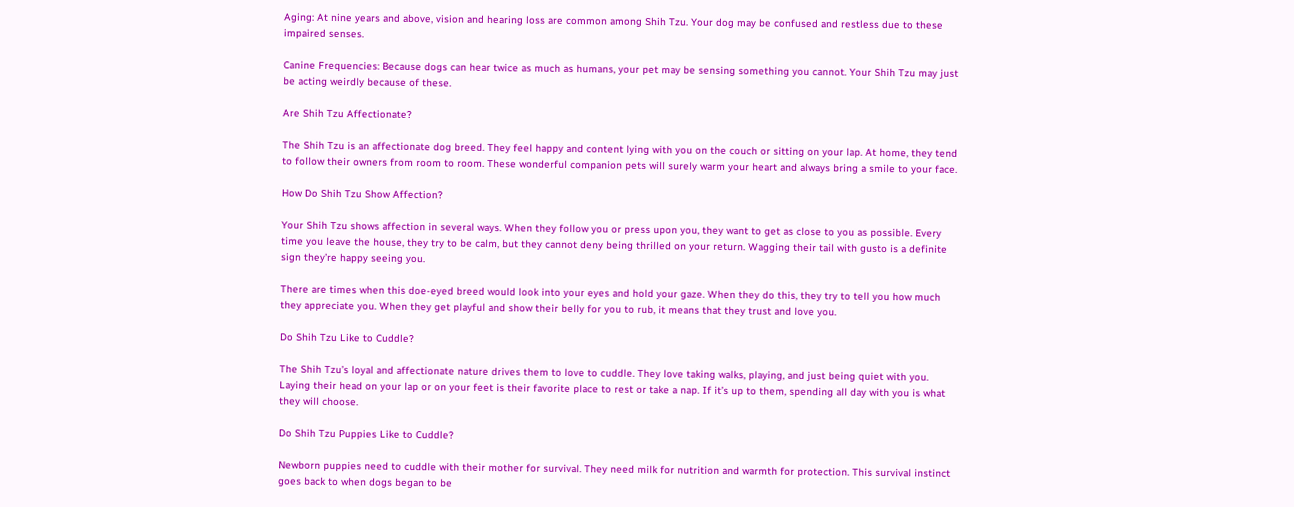Aging: At nine years and above, vision and hearing loss are common among Shih Tzu. Your dog may be confused and restless due to these impaired senses.

Canine Frequencies: Because dogs can hear twice as much as humans, your pet may be sensing something you cannot. Your Shih Tzu may just be acting weirdly because of these.

Are Shih Tzu Affectionate?

The Shih Tzu is an affectionate dog breed. They feel happy and content lying with you on the couch or sitting on your lap. At home, they tend to follow their owners from room to room. These wonderful companion pets will surely warm your heart and always bring a smile to your face.

How Do Shih Tzu Show Affection?

Your Shih Tzu shows affection in several ways. When they follow you or press upon you, they want to get as close to you as possible. Every time you leave the house, they try to be calm, but they cannot deny being thrilled on your return. Wagging their tail with gusto is a definite sign they’re happy seeing you.

There are times when this doe-eyed breed would look into your eyes and hold your gaze. When they do this, they try to tell you how much they appreciate you. When they get playful and show their belly for you to rub, it means that they trust and love you.

Do Shih Tzu Like to Cuddle?

The Shih Tzu’s loyal and affectionate nature drives them to love to cuddle. They love taking walks, playing, and just being quiet with you. Laying their head on your lap or on your feet is their favorite place to rest or take a nap. If it’s up to them, spending all day with you is what they will choose.

Do Shih Tzu Puppies Like to Cuddle?

Newborn puppies need to cuddle with their mother for survival. They need milk for nutrition and warmth for protection. This survival instinct goes back to when dogs began to be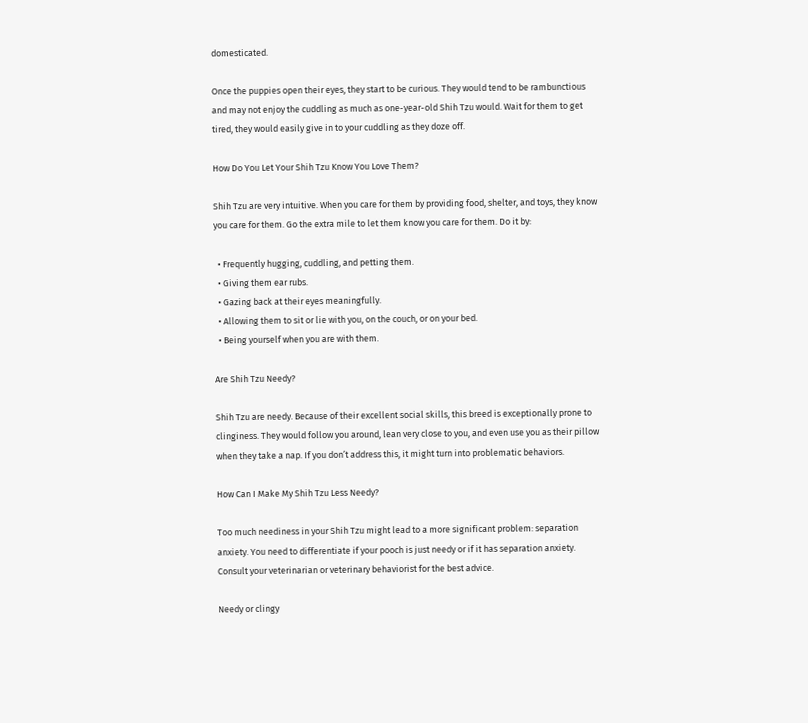domesticated.

Once the puppies open their eyes, they start to be curious. They would tend to be rambunctious and may not enjoy the cuddling as much as one-year-old Shih Tzu would. Wait for them to get tired, they would easily give in to your cuddling as they doze off.

How Do You Let Your Shih Tzu Know You Love Them?

Shih Tzu are very intuitive. When you care for them by providing food, shelter, and toys, they know you care for them. Go the extra mile to let them know you care for them. Do it by:

  • Frequently hugging, cuddling, and petting them.
  • Giving them ear rubs.
  • Gazing back at their eyes meaningfully.
  • Allowing them to sit or lie with you, on the couch, or on your bed.
  • Being yourself when you are with them.

Are Shih Tzu Needy?

Shih Tzu are needy. Because of their excellent social skills, this breed is exceptionally prone to clinginess. They would follow you around, lean very close to you, and even use you as their pillow when they take a nap. If you don’t address this, it might turn into problematic behaviors.

How Can I Make My Shih Tzu Less Needy?

Too much neediness in your Shih Tzu might lead to a more significant problem: separation anxiety. You need to differentiate if your pooch is just needy or if it has separation anxiety. Consult your veterinarian or veterinary behaviorist for the best advice.

Needy or clingy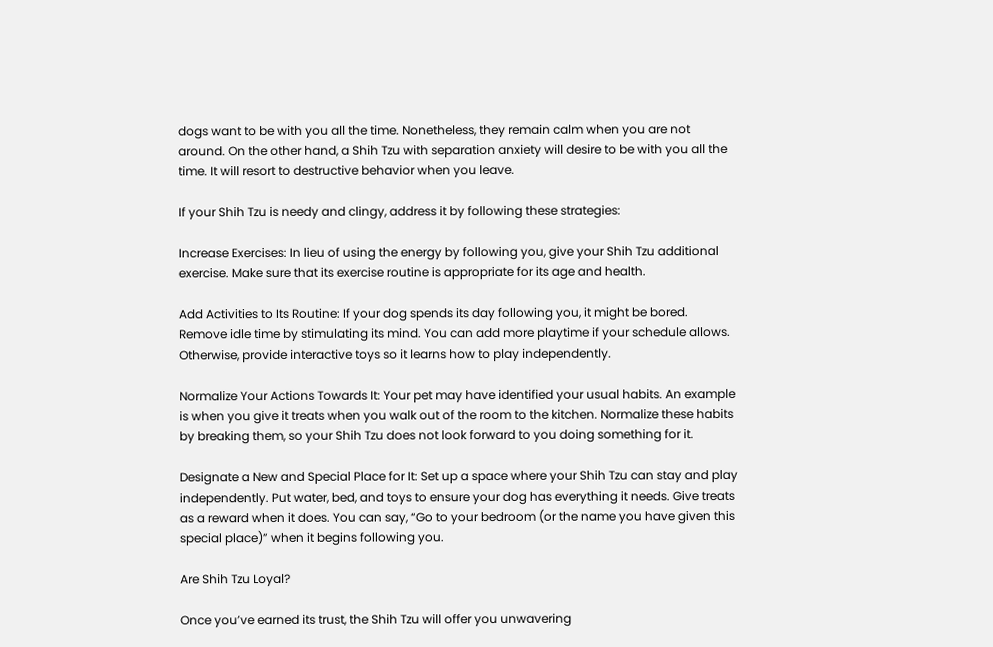dogs want to be with you all the time. Nonetheless, they remain calm when you are not around. On the other hand, a Shih Tzu with separation anxiety will desire to be with you all the time. It will resort to destructive behavior when you leave.

If your Shih Tzu is needy and clingy, address it by following these strategies:

Increase Exercises: In lieu of using the energy by following you, give your Shih Tzu additional exercise. Make sure that its exercise routine is appropriate for its age and health.

Add Activities to Its Routine: If your dog spends its day following you, it might be bored. Remove idle time by stimulating its mind. You can add more playtime if your schedule allows. Otherwise, provide interactive toys so it learns how to play independently.

Normalize Your Actions Towards It: Your pet may have identified your usual habits. An example is when you give it treats when you walk out of the room to the kitchen. Normalize these habits by breaking them, so your Shih Tzu does not look forward to you doing something for it.

Designate a New and Special Place for It: Set up a space where your Shih Tzu can stay and play independently. Put water, bed, and toys to ensure your dog has everything it needs. Give treats as a reward when it does. You can say, “Go to your bedroom (or the name you have given this special place)” when it begins following you.

Are Shih Tzu Loyal?

Once you’ve earned its trust, the Shih Tzu will offer you unwavering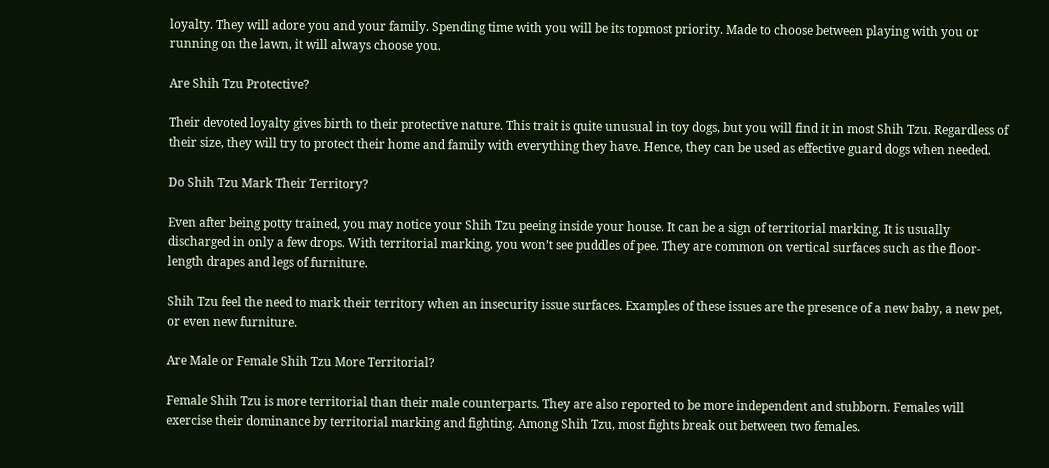loyalty. They will adore you and your family. Spending time with you will be its topmost priority. Made to choose between playing with you or running on the lawn, it will always choose you.

Are Shih Tzu Protective?

Their devoted loyalty gives birth to their protective nature. This trait is quite unusual in toy dogs, but you will find it in most Shih Tzu. Regardless of their size, they will try to protect their home and family with everything they have. Hence, they can be used as effective guard dogs when needed.

Do Shih Tzu Mark Their Territory?

Even after being potty trained, you may notice your Shih Tzu peeing inside your house. It can be a sign of territorial marking. It is usually discharged in only a few drops. With territorial marking, you won’t see puddles of pee. They are common on vertical surfaces such as the floor-length drapes and legs of furniture.

Shih Tzu feel the need to mark their territory when an insecurity issue surfaces. Examples of these issues are the presence of a new baby, a new pet, or even new furniture.

Are Male or Female Shih Tzu More Territorial?

Female Shih Tzu is more territorial than their male counterparts. They are also reported to be more independent and stubborn. Females will exercise their dominance by territorial marking and fighting. Among Shih Tzu, most fights break out between two females.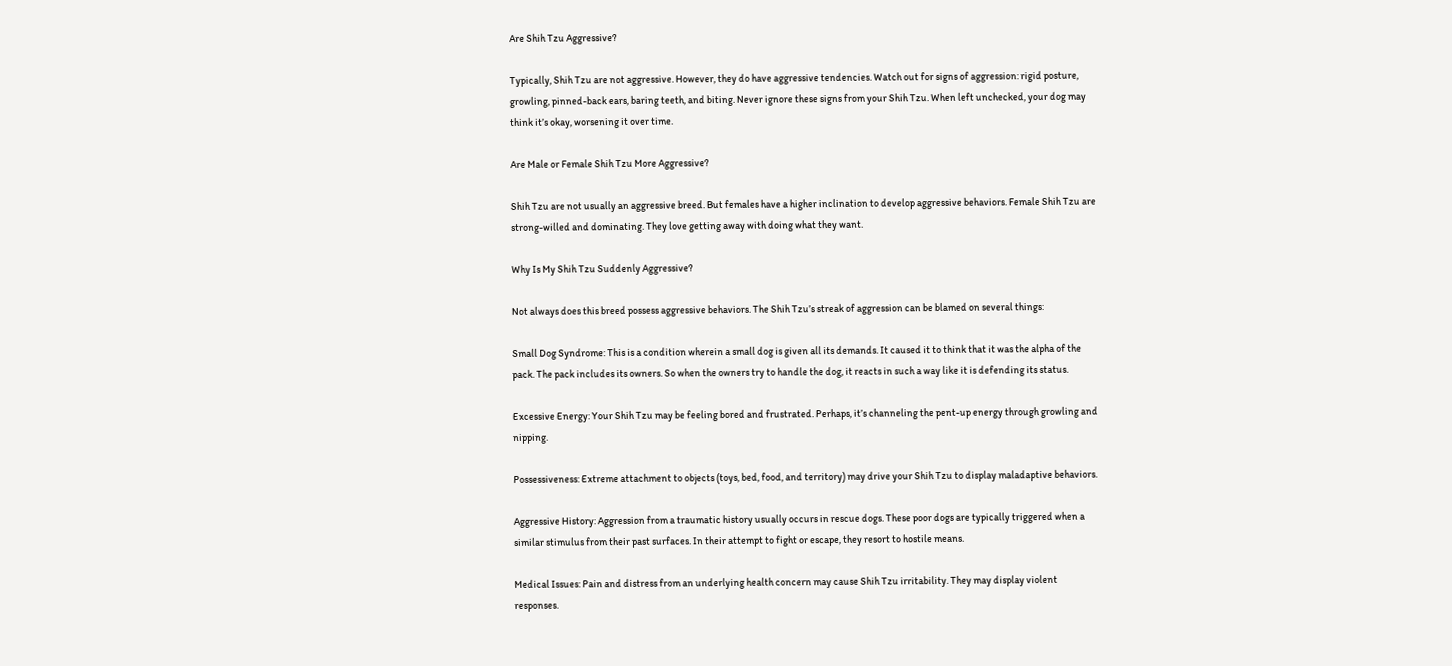Are Shih Tzu Aggressive?

Typically, Shih Tzu are not aggressive. However, they do have aggressive tendencies. Watch out for signs of aggression: rigid posture, growling, pinned-back ears, baring teeth, and biting. Never ignore these signs from your Shih Tzu. When left unchecked, your dog may think it’s okay, worsening it over time.

Are Male or Female Shih Tzu More Aggressive?

Shih Tzu are not usually an aggressive breed. But females have a higher inclination to develop aggressive behaviors. Female Shih Tzu are strong-willed and dominating. They love getting away with doing what they want.

Why Is My Shih Tzu Suddenly Aggressive?

Not always does this breed possess aggressive behaviors. The Shih Tzu’s streak of aggression can be blamed on several things:

Small Dog Syndrome: This is a condition wherein a small dog is given all its demands. It caused it to think that it was the alpha of the pack. The pack includes its owners. So when the owners try to handle the dog, it reacts in such a way like it is defending its status.

Excessive Energy: Your Shih Tzu may be feeling bored and frustrated. Perhaps, it’s channeling the pent-up energy through growling and nipping.

Possessiveness: Extreme attachment to objects (toys, bed, food, and territory) may drive your Shih Tzu to display maladaptive behaviors.

Aggressive History: Aggression from a traumatic history usually occurs in rescue dogs. These poor dogs are typically triggered when a similar stimulus from their past surfaces. In their attempt to fight or escape, they resort to hostile means.

Medical Issues: Pain and distress from an underlying health concern may cause Shih Tzu irritability. They may display violent responses.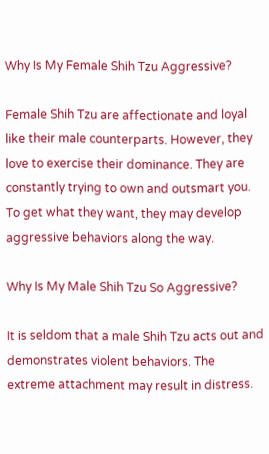Why Is My Female Shih Tzu Aggressive?

Female Shih Tzu are affectionate and loyal like their male counterparts. However, they love to exercise their dominance. They are constantly trying to own and outsmart you. To get what they want, they may develop aggressive behaviors along the way.

Why Is My Male Shih Tzu So Aggressive?

It is seldom that a male Shih Tzu acts out and demonstrates violent behaviors. The extreme attachment may result in distress.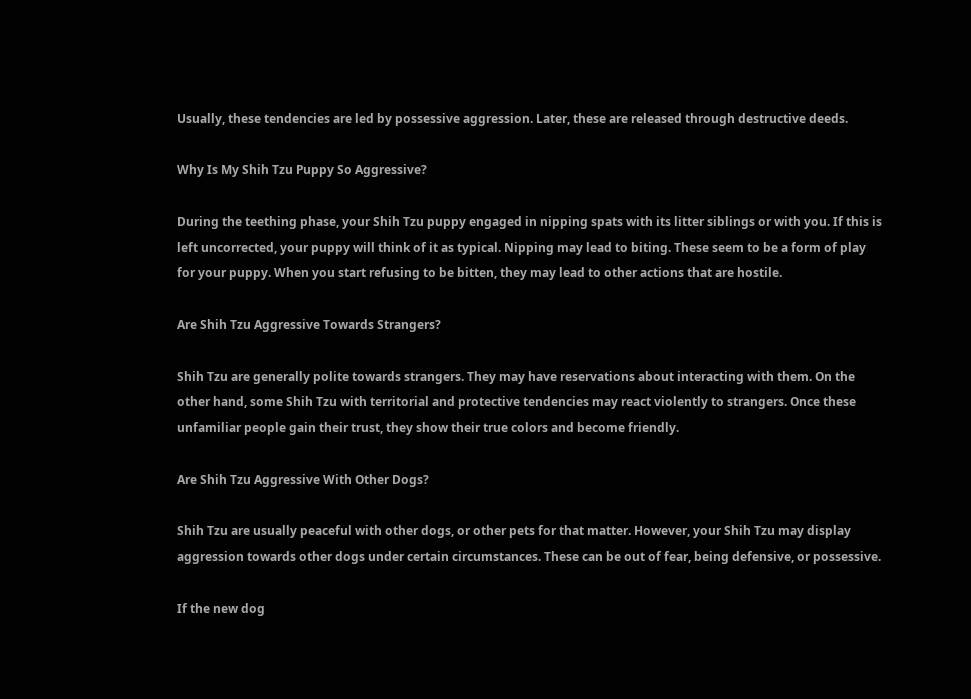Usually, these tendencies are led by possessive aggression. Later, these are released through destructive deeds.

Why Is My Shih Tzu Puppy So Aggressive?

During the teething phase, your Shih Tzu puppy engaged in nipping spats with its litter siblings or with you. If this is left uncorrected, your puppy will think of it as typical. Nipping may lead to biting. These seem to be a form of play for your puppy. When you start refusing to be bitten, they may lead to other actions that are hostile.

Are Shih Tzu Aggressive Towards Strangers?

Shih Tzu are generally polite towards strangers. They may have reservations about interacting with them. On the other hand, some Shih Tzu with territorial and protective tendencies may react violently to strangers. Once these unfamiliar people gain their trust, they show their true colors and become friendly.

Are Shih Tzu Aggressive With Other Dogs?

Shih Tzu are usually peaceful with other dogs, or other pets for that matter. However, your Shih Tzu may display aggression towards other dogs under certain circumstances. These can be out of fear, being defensive, or possessive.

If the new dog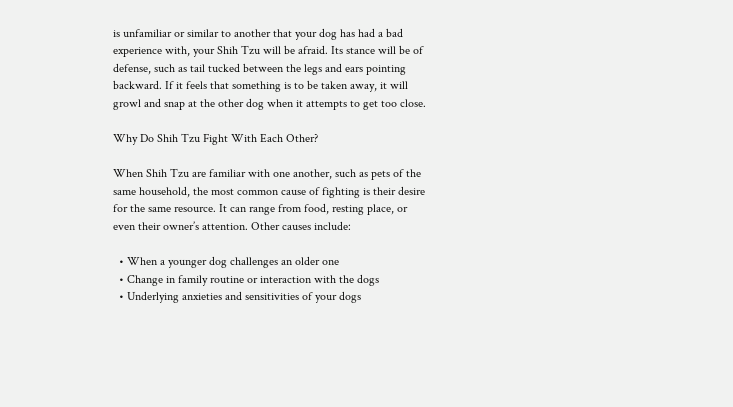is unfamiliar or similar to another that your dog has had a bad experience with, your Shih Tzu will be afraid. Its stance will be of defense, such as tail tucked between the legs and ears pointing backward. If it feels that something is to be taken away, it will growl and snap at the other dog when it attempts to get too close.

Why Do Shih Tzu Fight With Each Other?

When Shih Tzu are familiar with one another, such as pets of the same household, the most common cause of fighting is their desire for the same resource. It can range from food, resting place, or even their owner’s attention. Other causes include:

  • When a younger dog challenges an older one
  • Change in family routine or interaction with the dogs
  • Underlying anxieties and sensitivities of your dogs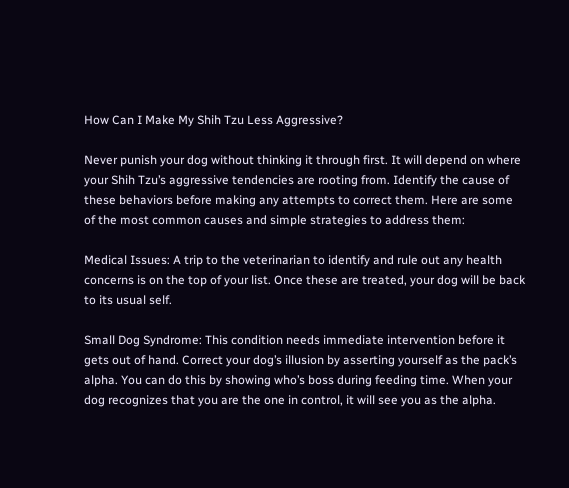How Can I Make My Shih Tzu Less Aggressive?

Never punish your dog without thinking it through first. It will depend on where your Shih Tzu’s aggressive tendencies are rooting from. Identify the cause of these behaviors before making any attempts to correct them. Here are some of the most common causes and simple strategies to address them:

Medical Issues: A trip to the veterinarian to identify and rule out any health concerns is on the top of your list. Once these are treated, your dog will be back to its usual self.

Small Dog Syndrome: This condition needs immediate intervention before it gets out of hand. Correct your dog’s illusion by asserting yourself as the pack’s alpha. You can do this by showing who’s boss during feeding time. When your dog recognizes that you are the one in control, it will see you as the alpha.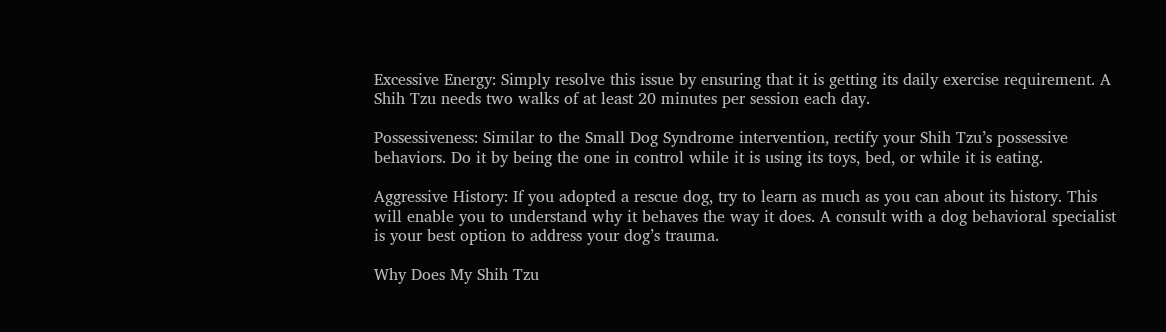Excessive Energy: Simply resolve this issue by ensuring that it is getting its daily exercise requirement. A Shih Tzu needs two walks of at least 20 minutes per session each day.

Possessiveness: Similar to the Small Dog Syndrome intervention, rectify your Shih Tzu’s possessive behaviors. Do it by being the one in control while it is using its toys, bed, or while it is eating.

Aggressive History: If you adopted a rescue dog, try to learn as much as you can about its history. This will enable you to understand why it behaves the way it does. A consult with a dog behavioral specialist is your best option to address your dog’s trauma.

Why Does My Shih Tzu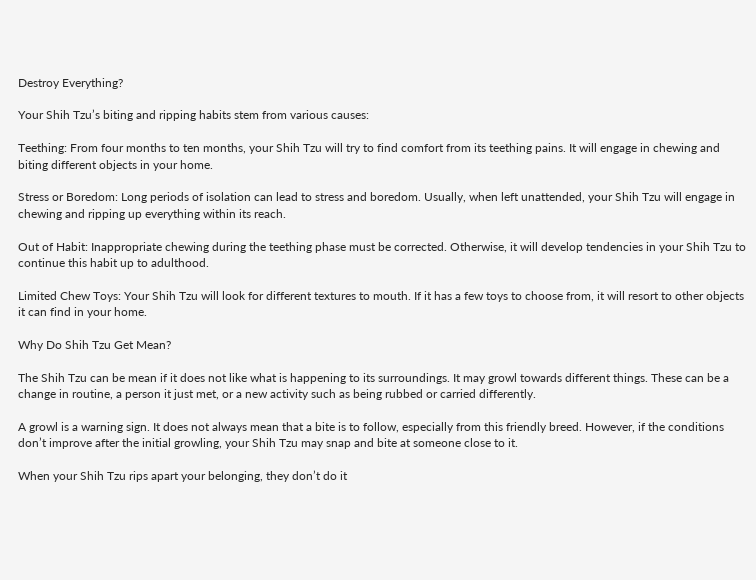Destroy Everything?

Your Shih Tzu’s biting and ripping habits stem from various causes:

Teething: From four months to ten months, your Shih Tzu will try to find comfort from its teething pains. It will engage in chewing and biting different objects in your home.

Stress or Boredom: Long periods of isolation can lead to stress and boredom. Usually, when left unattended, your Shih Tzu will engage in chewing and ripping up everything within its reach.

Out of Habit: Inappropriate chewing during the teething phase must be corrected. Otherwise, it will develop tendencies in your Shih Tzu to continue this habit up to adulthood.

Limited Chew Toys: Your Shih Tzu will look for different textures to mouth. If it has a few toys to choose from, it will resort to other objects it can find in your home.

Why Do Shih Tzu Get Mean?

The Shih Tzu can be mean if it does not like what is happening to its surroundings. It may growl towards different things. These can be a change in routine, a person it just met, or a new activity such as being rubbed or carried differently.

A growl is a warning sign. It does not always mean that a bite is to follow, especially from this friendly breed. However, if the conditions don’t improve after the initial growling, your Shih Tzu may snap and bite at someone close to it.

When your Shih Tzu rips apart your belonging, they don’t do it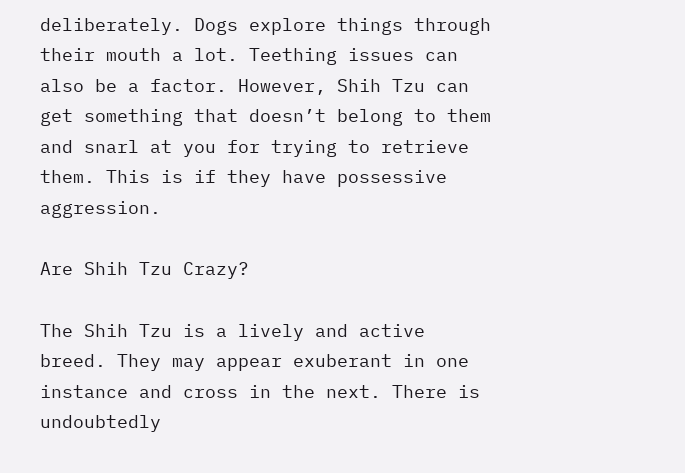deliberately. Dogs explore things through their mouth a lot. Teething issues can also be a factor. However, Shih Tzu can get something that doesn’t belong to them and snarl at you for trying to retrieve them. This is if they have possessive aggression.

Are Shih Tzu Crazy?

The Shih Tzu is a lively and active breed. They may appear exuberant in one instance and cross in the next. There is undoubtedly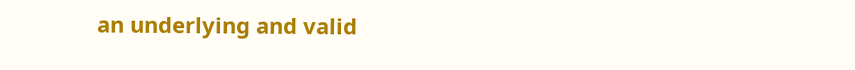an underlying and valid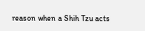reason when a Shih Tzu acts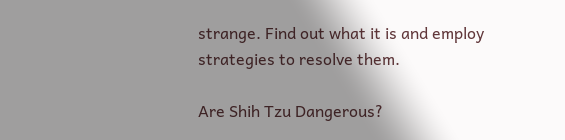strange. Find out what it is and employ strategies to resolve them.

Are Shih Tzu Dangerous?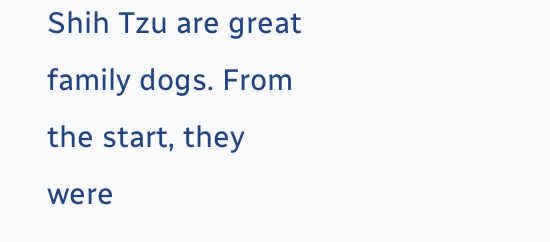Shih Tzu are great family dogs. From the start, they were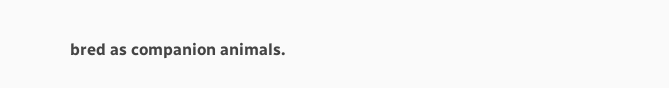bred as companion animals.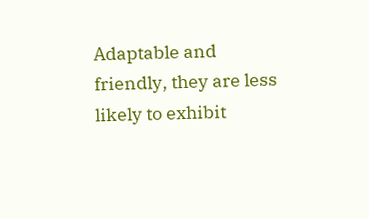Adaptable and friendly, they are less likely to exhibit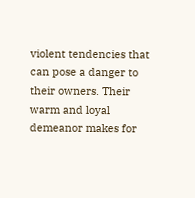violent tendencies that can pose a danger to their owners. Their warm and loyal demeanor makes for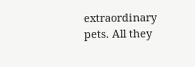extraordinary pets. All they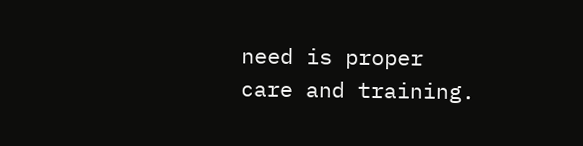need is proper care and training.